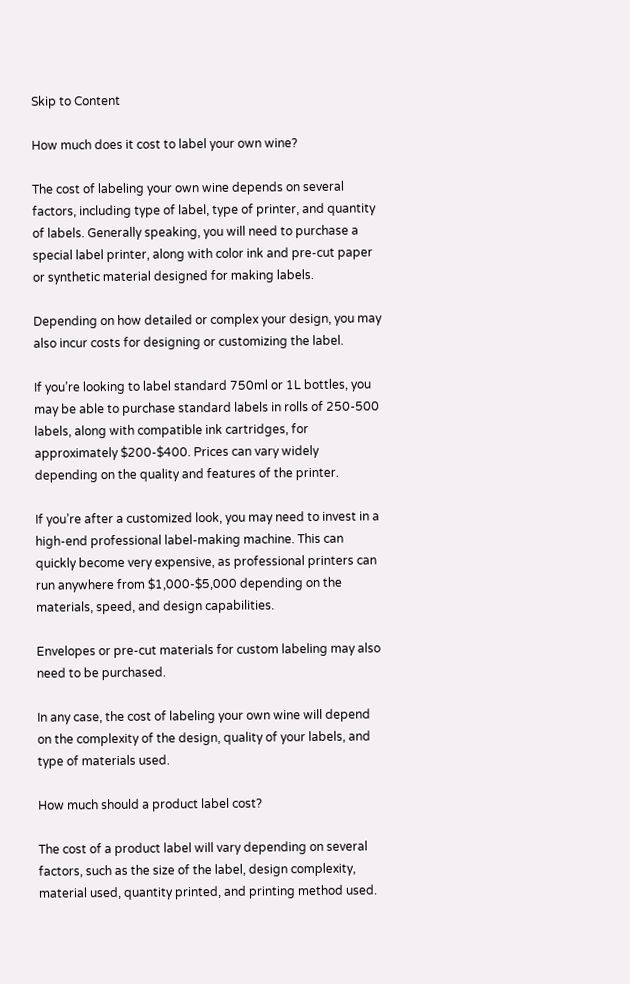Skip to Content

How much does it cost to label your own wine?

The cost of labeling your own wine depends on several factors, including type of label, type of printer, and quantity of labels. Generally speaking, you will need to purchase a special label printer, along with color ink and pre-cut paper or synthetic material designed for making labels.

Depending on how detailed or complex your design, you may also incur costs for designing or customizing the label.

If you’re looking to label standard 750ml or 1L bottles, you may be able to purchase standard labels in rolls of 250-500 labels, along with compatible ink cartridges, for approximately $200-$400. Prices can vary widely depending on the quality and features of the printer.

If you’re after a customized look, you may need to invest in a high-end professional label-making machine. This can quickly become very expensive, as professional printers can run anywhere from $1,000-$5,000 depending on the materials, speed, and design capabilities.

Envelopes or pre-cut materials for custom labeling may also need to be purchased.

In any case, the cost of labeling your own wine will depend on the complexity of the design, quality of your labels, and type of materials used.

How much should a product label cost?

The cost of a product label will vary depending on several factors, such as the size of the label, design complexity, material used, quantity printed, and printing method used.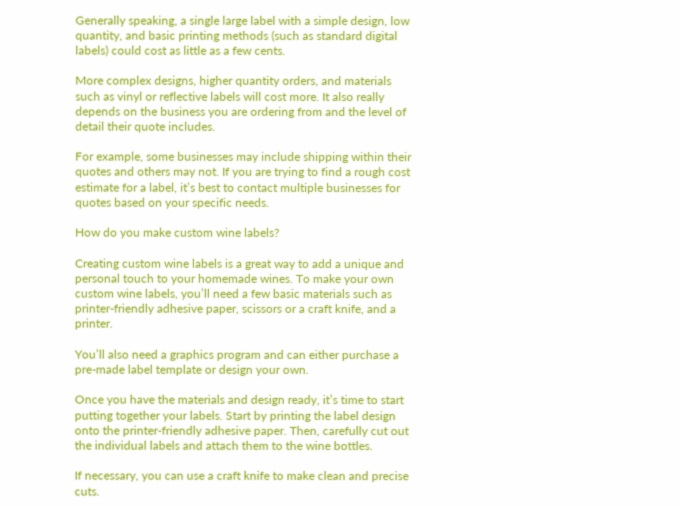Generally speaking, a single large label with a simple design, low quantity, and basic printing methods (such as standard digital labels) could cost as little as a few cents.

More complex designs, higher quantity orders, and materials such as vinyl or reflective labels will cost more. It also really depends on the business you are ordering from and the level of detail their quote includes.

For example, some businesses may include shipping within their quotes and others may not. If you are trying to find a rough cost estimate for a label, it’s best to contact multiple businesses for quotes based on your specific needs.

How do you make custom wine labels?

Creating custom wine labels is a great way to add a unique and personal touch to your homemade wines. To make your own custom wine labels, you’ll need a few basic materials such as printer-friendly adhesive paper, scissors or a craft knife, and a printer.

You’ll also need a graphics program and can either purchase a pre-made label template or design your own.

Once you have the materials and design ready, it’s time to start putting together your labels. Start by printing the label design onto the printer-friendly adhesive paper. Then, carefully cut out the individual labels and attach them to the wine bottles.

If necessary, you can use a craft knife to make clean and precise cuts.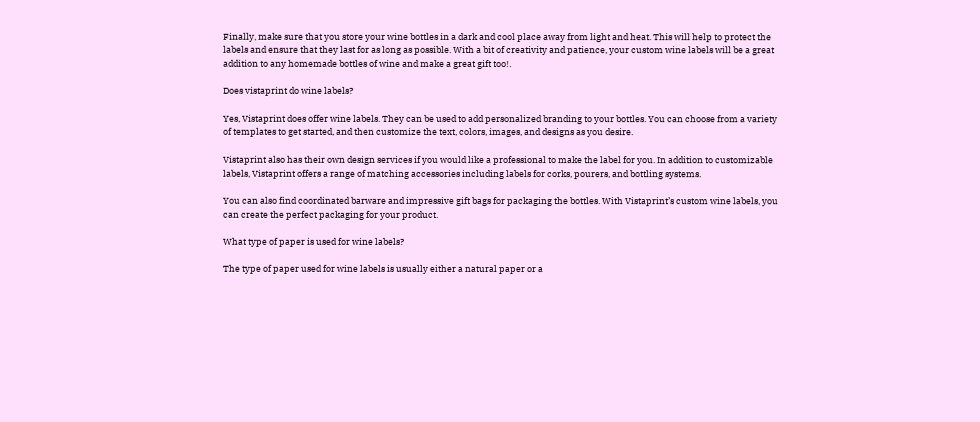Finally, make sure that you store your wine bottles in a dark and cool place away from light and heat. This will help to protect the labels and ensure that they last for as long as possible. With a bit of creativity and patience, your custom wine labels will be a great addition to any homemade bottles of wine and make a great gift too!.

Does vistaprint do wine labels?

Yes, Vistaprint does offer wine labels. They can be used to add personalized branding to your bottles. You can choose from a variety of templates to get started, and then customize the text, colors, images, and designs as you desire.

Vistaprint also has their own design services if you would like a professional to make the label for you. In addition to customizable labels, Vistaprint offers a range of matching accessories including labels for corks, pourers, and bottling systems.

You can also find coordinated barware and impressive gift bags for packaging the bottles. With Vistaprint’s custom wine labels, you can create the perfect packaging for your product.

What type of paper is used for wine labels?

The type of paper used for wine labels is usually either a natural paper or a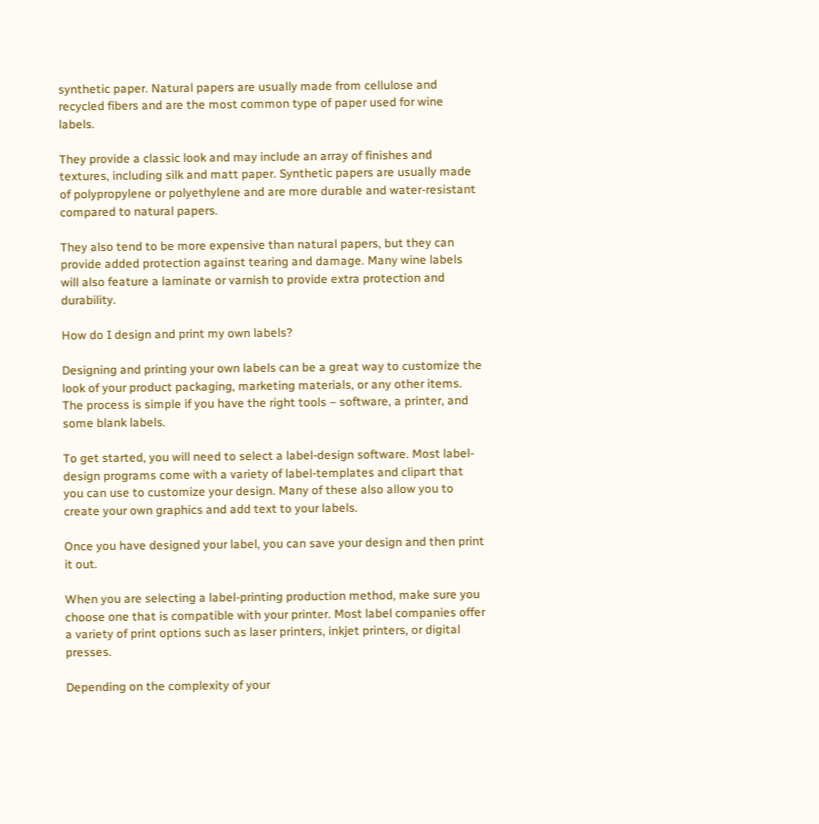synthetic paper. Natural papers are usually made from cellulose and recycled fibers and are the most common type of paper used for wine labels.

They provide a classic look and may include an array of finishes and textures, including silk and matt paper. Synthetic papers are usually made of polypropylene or polyethylene and are more durable and water-resistant compared to natural papers.

They also tend to be more expensive than natural papers, but they can provide added protection against tearing and damage. Many wine labels will also feature a laminate or varnish to provide extra protection and durability.

How do I design and print my own labels?

Designing and printing your own labels can be a great way to customize the look of your product packaging, marketing materials, or any other items. The process is simple if you have the right tools – software, a printer, and some blank labels.

To get started, you will need to select a label-design software. Most label-design programs come with a variety of label-templates and clipart that you can use to customize your design. Many of these also allow you to create your own graphics and add text to your labels.

Once you have designed your label, you can save your design and then print it out.

When you are selecting a label-printing production method, make sure you choose one that is compatible with your printer. Most label companies offer a variety of print options such as laser printers, inkjet printers, or digital presses.

Depending on the complexity of your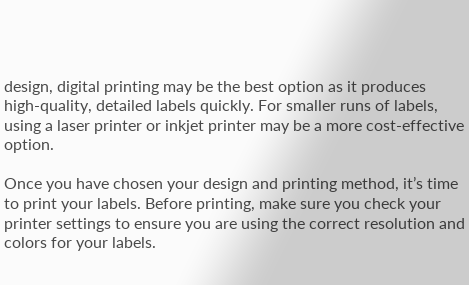design, digital printing may be the best option as it produces high-quality, detailed labels quickly. For smaller runs of labels, using a laser printer or inkjet printer may be a more cost-effective option.

Once you have chosen your design and printing method, it’s time to print your labels. Before printing, make sure you check your printer settings to ensure you are using the correct resolution and colors for your labels.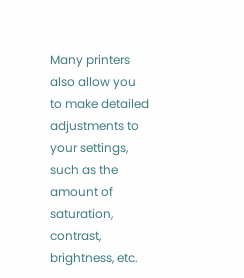Many printers also allow you to make detailed adjustments to your settings, such as the amount of saturation, contrast, brightness, etc.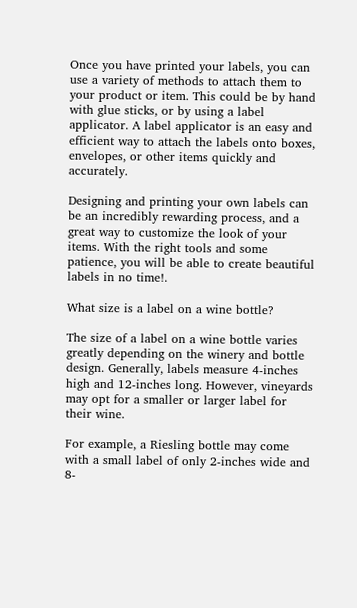Once you have printed your labels, you can use a variety of methods to attach them to your product or item. This could be by hand with glue sticks, or by using a label applicator. A label applicator is an easy and efficient way to attach the labels onto boxes, envelopes, or other items quickly and accurately.

Designing and printing your own labels can be an incredibly rewarding process, and a great way to customize the look of your items. With the right tools and some patience, you will be able to create beautiful labels in no time!.

What size is a label on a wine bottle?

The size of a label on a wine bottle varies greatly depending on the winery and bottle design. Generally, labels measure 4-inches high and 12-inches long. However, vineyards may opt for a smaller or larger label for their wine.

For example, a Riesling bottle may come with a small label of only 2-inches wide and 8-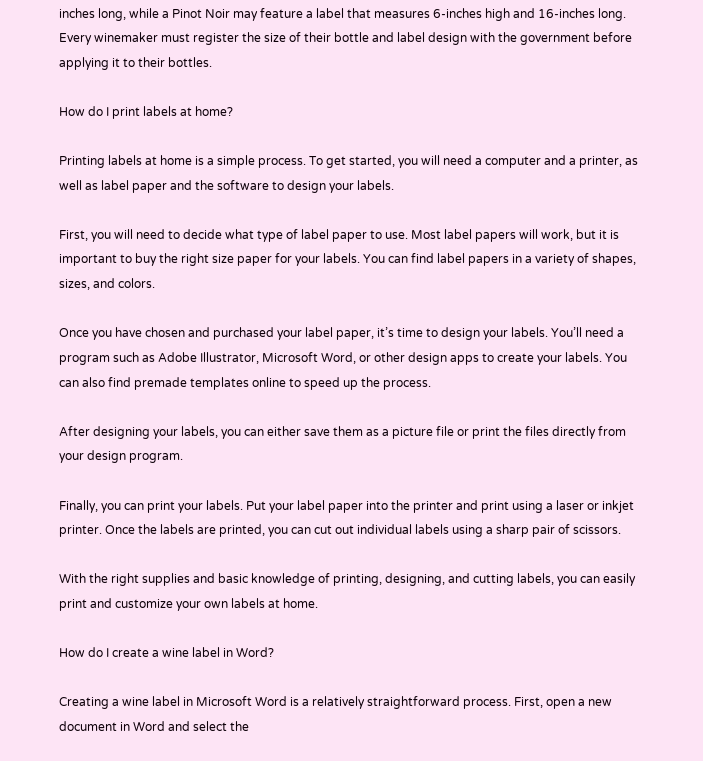inches long, while a Pinot Noir may feature a label that measures 6-inches high and 16-inches long. Every winemaker must register the size of their bottle and label design with the government before applying it to their bottles.

How do I print labels at home?

Printing labels at home is a simple process. To get started, you will need a computer and a printer, as well as label paper and the software to design your labels.

First, you will need to decide what type of label paper to use. Most label papers will work, but it is important to buy the right size paper for your labels. You can find label papers in a variety of shapes, sizes, and colors.

Once you have chosen and purchased your label paper, it’s time to design your labels. You’ll need a program such as Adobe Illustrator, Microsoft Word, or other design apps to create your labels. You can also find premade templates online to speed up the process.

After designing your labels, you can either save them as a picture file or print the files directly from your design program.

Finally, you can print your labels. Put your label paper into the printer and print using a laser or inkjet printer. Once the labels are printed, you can cut out individual labels using a sharp pair of scissors.

With the right supplies and basic knowledge of printing, designing, and cutting labels, you can easily print and customize your own labels at home.

How do I create a wine label in Word?

Creating a wine label in Microsoft Word is a relatively straightforward process. First, open a new document in Word and select the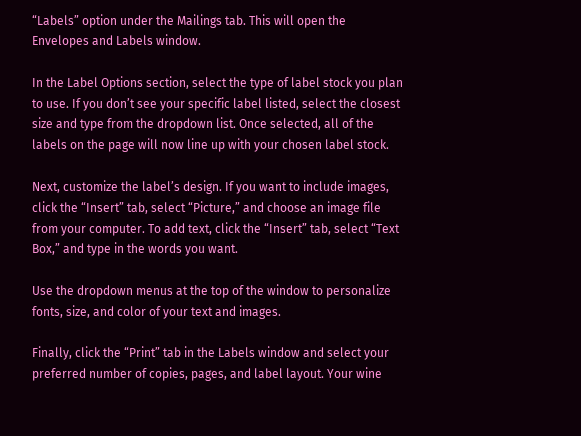“Labels” option under the Mailings tab. This will open the Envelopes and Labels window.

In the Label Options section, select the type of label stock you plan to use. If you don’t see your specific label listed, select the closest size and type from the dropdown list. Once selected, all of the labels on the page will now line up with your chosen label stock.

Next, customize the label’s design. If you want to include images, click the “Insert” tab, select “Picture,” and choose an image file from your computer. To add text, click the “Insert” tab, select “Text Box,” and type in the words you want.

Use the dropdown menus at the top of the window to personalize fonts, size, and color of your text and images.

Finally, click the “Print” tab in the Labels window and select your preferred number of copies, pages, and label layout. Your wine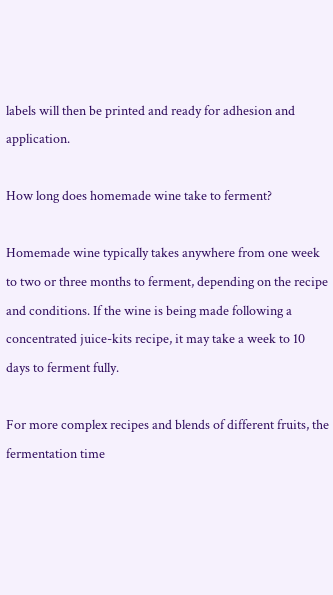labels will then be printed and ready for adhesion and application.

How long does homemade wine take to ferment?

Homemade wine typically takes anywhere from one week to two or three months to ferment, depending on the recipe and conditions. If the wine is being made following a concentrated juice-kits recipe, it may take a week to 10 days to ferment fully.

For more complex recipes and blends of different fruits, the fermentation time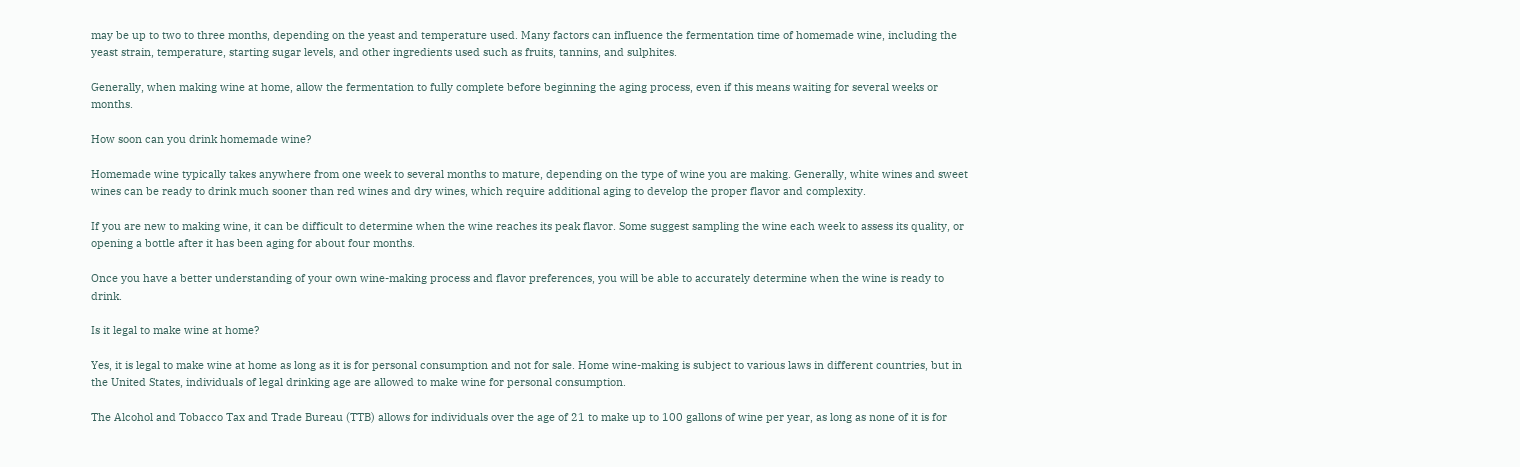may be up to two to three months, depending on the yeast and temperature used. Many factors can influence the fermentation time of homemade wine, including the yeast strain, temperature, starting sugar levels, and other ingredients used such as fruits, tannins, and sulphites.

Generally, when making wine at home, allow the fermentation to fully complete before beginning the aging process, even if this means waiting for several weeks or months.

How soon can you drink homemade wine?

Homemade wine typically takes anywhere from one week to several months to mature, depending on the type of wine you are making. Generally, white wines and sweet wines can be ready to drink much sooner than red wines and dry wines, which require additional aging to develop the proper flavor and complexity.

If you are new to making wine, it can be difficult to determine when the wine reaches its peak flavor. Some suggest sampling the wine each week to assess its quality, or opening a bottle after it has been aging for about four months.

Once you have a better understanding of your own wine-making process and flavor preferences, you will be able to accurately determine when the wine is ready to drink.

Is it legal to make wine at home?

Yes, it is legal to make wine at home as long as it is for personal consumption and not for sale. Home wine-making is subject to various laws in different countries, but in the United States, individuals of legal drinking age are allowed to make wine for personal consumption.

The Alcohol and Tobacco Tax and Trade Bureau (TTB) allows for individuals over the age of 21 to make up to 100 gallons of wine per year, as long as none of it is for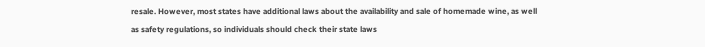resale. However, most states have additional laws about the availability and sale of homemade wine, as well as safety regulations, so individuals should check their state laws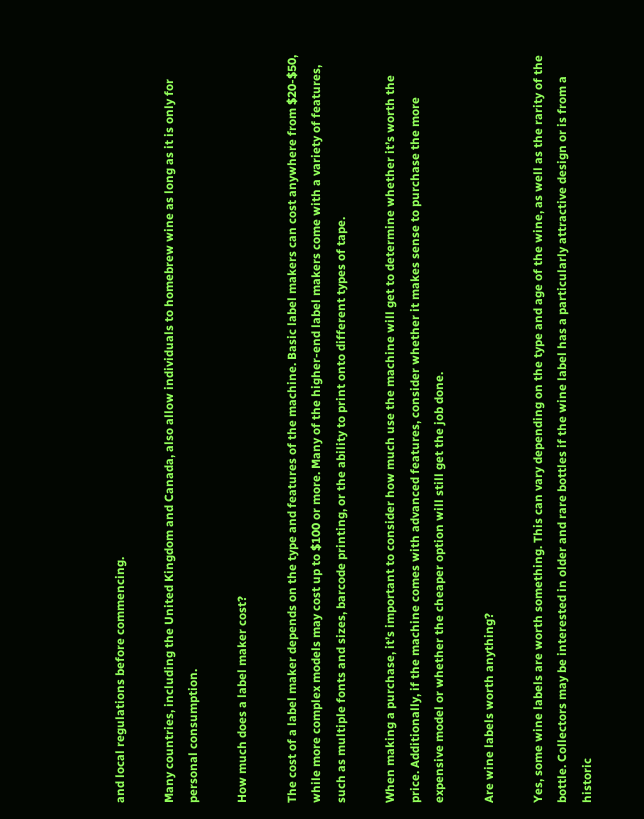and local regulations before commencing.

Many countries, including the United Kingdom and Canada, also allow individuals to homebrew wine as long as it is only for personal consumption.

How much does a label maker cost?

The cost of a label maker depends on the type and features of the machine. Basic label makers can cost anywhere from $20-$50, while more complex models may cost up to $100 or more. Many of the higher-end label makers come with a variety of features, such as multiple fonts and sizes, barcode printing, or the ability to print onto different types of tape.

When making a purchase, it’s important to consider how much use the machine will get to determine whether it’s worth the price. Additionally, if the machine comes with advanced features, consider whether it makes sense to purchase the more expensive model or whether the cheaper option will still get the job done.

Are wine labels worth anything?

Yes, some wine labels are worth something. This can vary depending on the type and age of the wine, as well as the rarity of the bottle. Collectors may be interested in older and rare bottles if the wine label has a particularly attractive design or is from a historic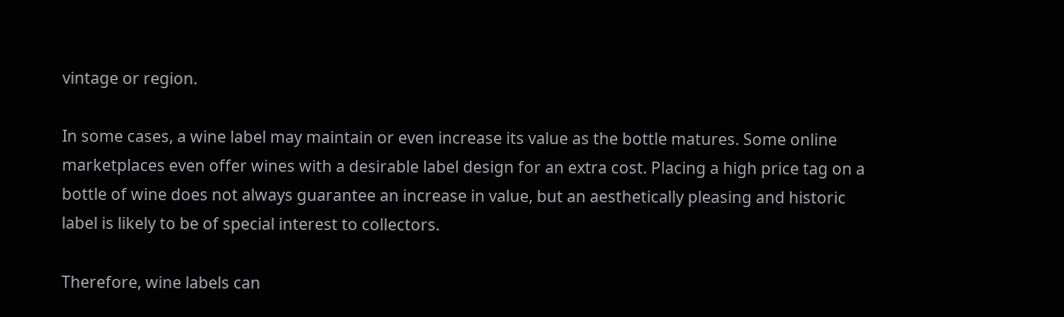vintage or region.

In some cases, a wine label may maintain or even increase its value as the bottle matures. Some online marketplaces even offer wines with a desirable label design for an extra cost. Placing a high price tag on a bottle of wine does not always guarantee an increase in value, but an aesthetically pleasing and historic label is likely to be of special interest to collectors.

Therefore, wine labels can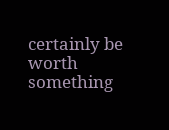certainly be worth something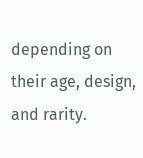depending on their age, design, and rarity.